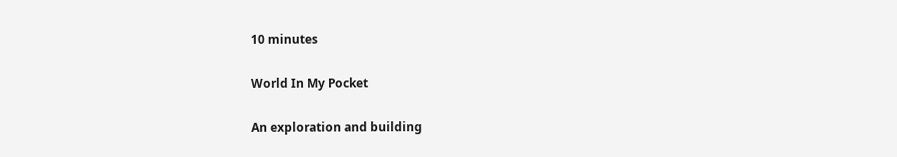10 minutes

World In My Pocket

An exploration and building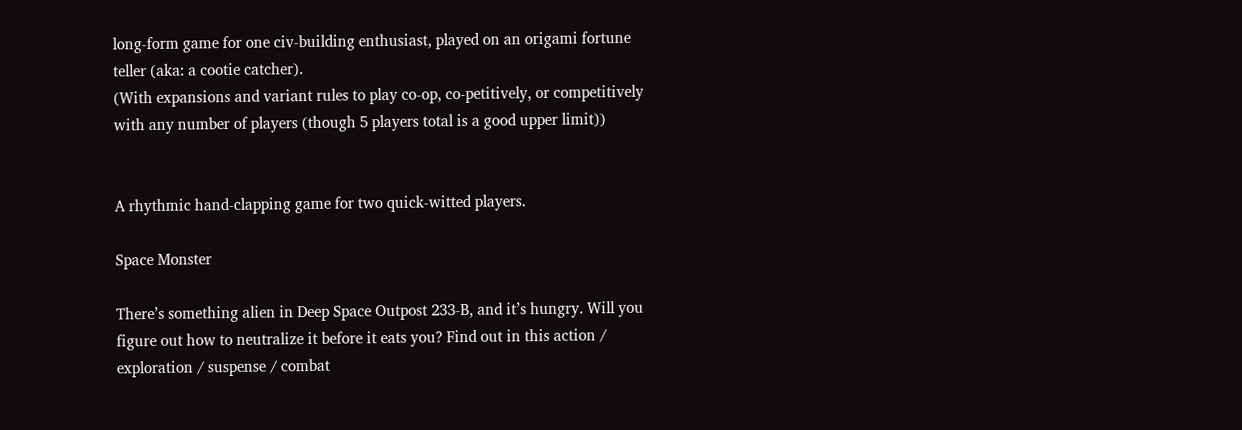long-form game for one civ-building enthusiast, played on an origami fortune teller (aka: a cootie catcher).
(With expansions and variant rules to play co-op, co-petitively, or competitively with any number of players (though 5 players total is a good upper limit))


A rhythmic hand-clapping game for two quick-witted players.

Space Monster

There’s something alien in Deep Space Outpost 233-B, and it’s hungry. Will you figure out how to neutralize it before it eats you? Find out in this action / exploration / suspense / combat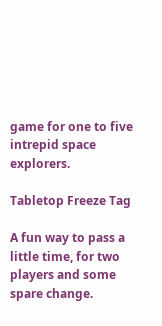game for one to five intrepid space explorers.

Tabletop Freeze Tag

A fun way to pass a little time, for two players and some spare change.